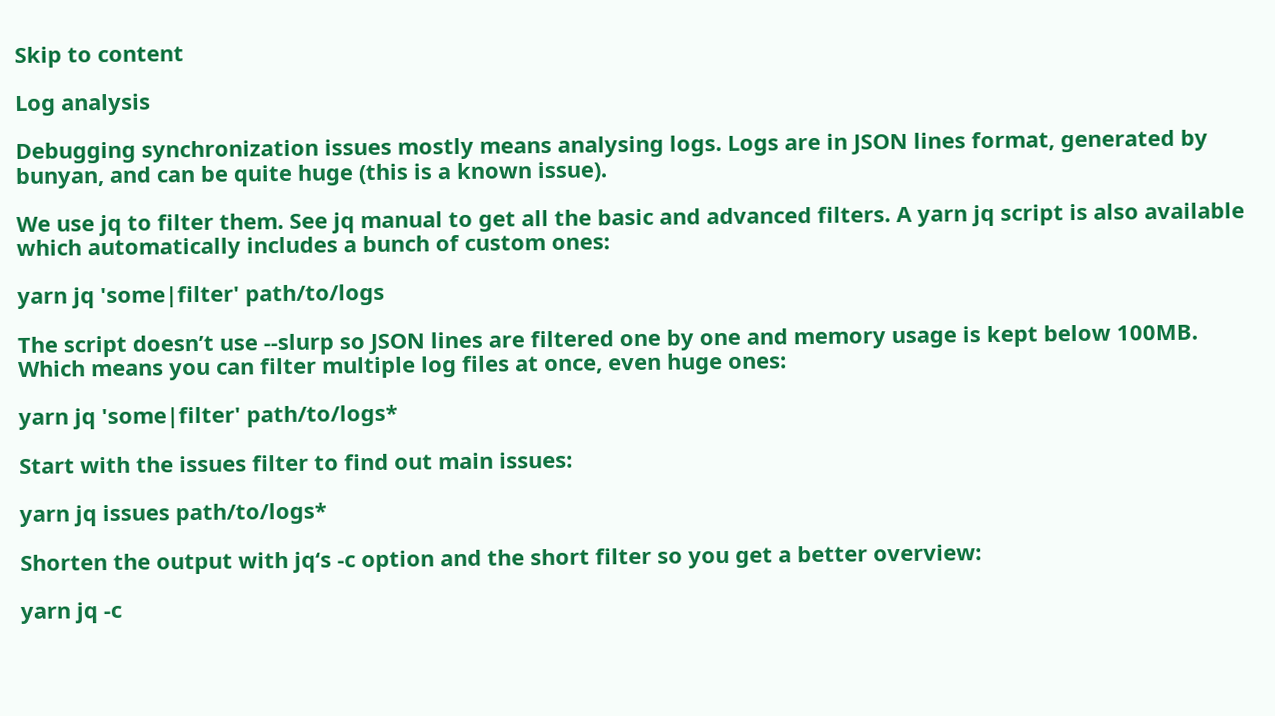Skip to content

Log analysis

Debugging synchronization issues mostly means analysing logs. Logs are in JSON lines format, generated by bunyan, and can be quite huge (this is a known issue).

We use jq to filter them. See jq manual to get all the basic and advanced filters. A yarn jq script is also available which automatically includes a bunch of custom ones:

yarn jq 'some|filter' path/to/logs

The script doesn’t use --slurp so JSON lines are filtered one by one and memory usage is kept below 100MB. Which means you can filter multiple log files at once, even huge ones:

yarn jq 'some|filter' path/to/logs*

Start with the issues filter to find out main issues:

yarn jq issues path/to/logs*

Shorten the output with jq‘s -c option and the short filter so you get a better overview:

yarn jq -c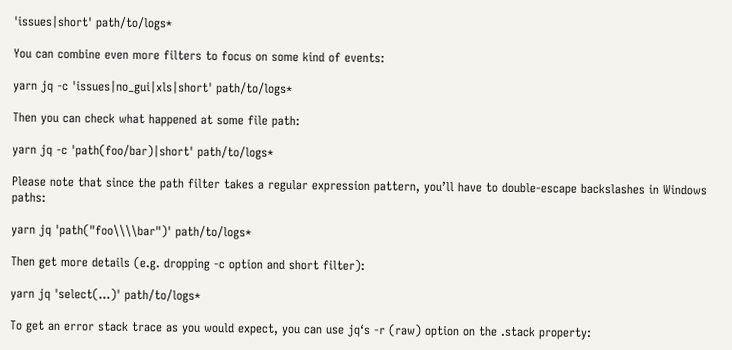'issues|short' path/to/logs*

You can combine even more filters to focus on some kind of events:

yarn jq -c 'issues|no_gui|xls|short' path/to/logs*

Then you can check what happened at some file path:

yarn jq -c 'path(foo/bar)|short' path/to/logs*

Please note that since the path filter takes a regular expression pattern, you’ll have to double-escape backslashes in Windows paths:

yarn jq 'path("foo\\\\bar")' path/to/logs*

Then get more details (e.g. dropping -c option and short filter):

yarn jq 'select(...)' path/to/logs*

To get an error stack trace as you would expect, you can use jq‘s -r (raw) option on the .stack property: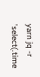yarn jq -r 'select(.time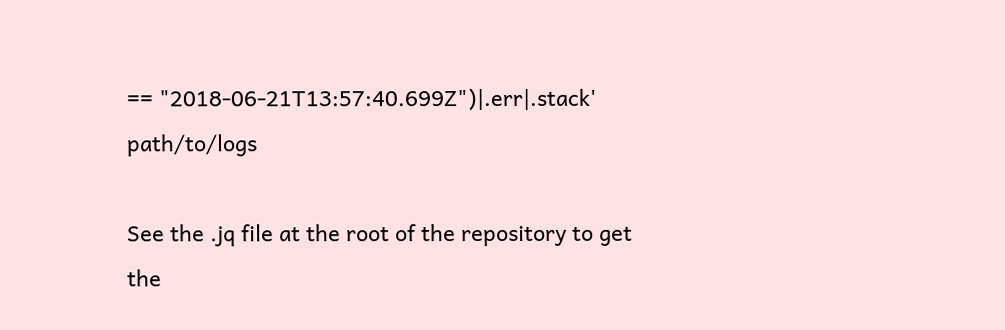== "2018-06-21T13:57:40.699Z")|.err|.stack' path/to/logs

See the .jq file at the root of the repository to get the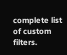complete list of custom filters.